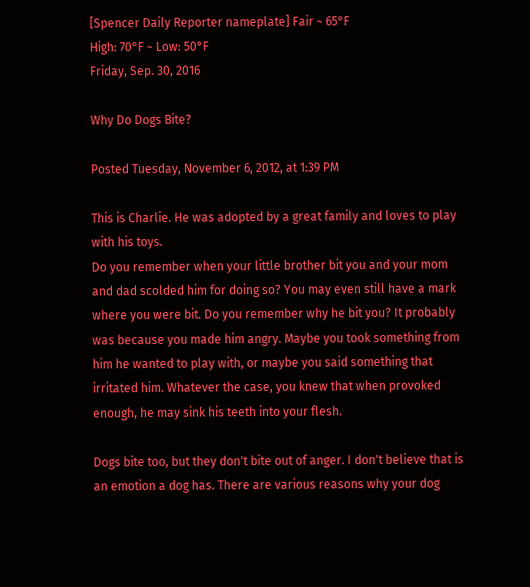[Spencer Daily Reporter nameplate] Fair ~ 65°F
High: 70°F ~ Low: 50°F
Friday, Sep. 30, 2016

Why Do Dogs Bite?

Posted Tuesday, November 6, 2012, at 1:39 PM

This is Charlie. He was adopted by a great family and loves to play with his toys.
Do you remember when your little brother bit you and your mom and dad scolded him for doing so? You may even still have a mark where you were bit. Do you remember why he bit you? It probably was because you made him angry. Maybe you took something from him he wanted to play with, or maybe you said something that irritated him. Whatever the case, you knew that when provoked enough, he may sink his teeth into your flesh.

Dogs bite too, but they don't bite out of anger. I don't believe that is an emotion a dog has. There are various reasons why your dog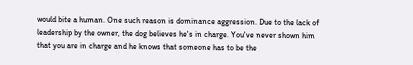would bite a human. One such reason is dominance aggression. Due to the lack of leadership by the owner, the dog believes he's in charge. You've never shown him that you are in charge and he knows that someone has to be the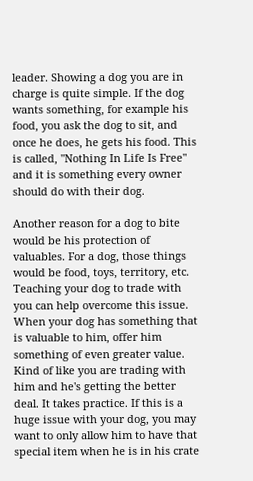leader. Showing a dog you are in charge is quite simple. If the dog wants something, for example his food, you ask the dog to sit, and once he does, he gets his food. This is called, "Nothing In Life Is Free" and it is something every owner should do with their dog.

Another reason for a dog to bite would be his protection of valuables. For a dog, those things would be food, toys, territory, etc. Teaching your dog to trade with you can help overcome this issue. When your dog has something that is valuable to him, offer him something of even greater value. Kind of like you are trading with him and he's getting the better deal. It takes practice. If this is a huge issue with your dog, you may want to only allow him to have that special item when he is in his crate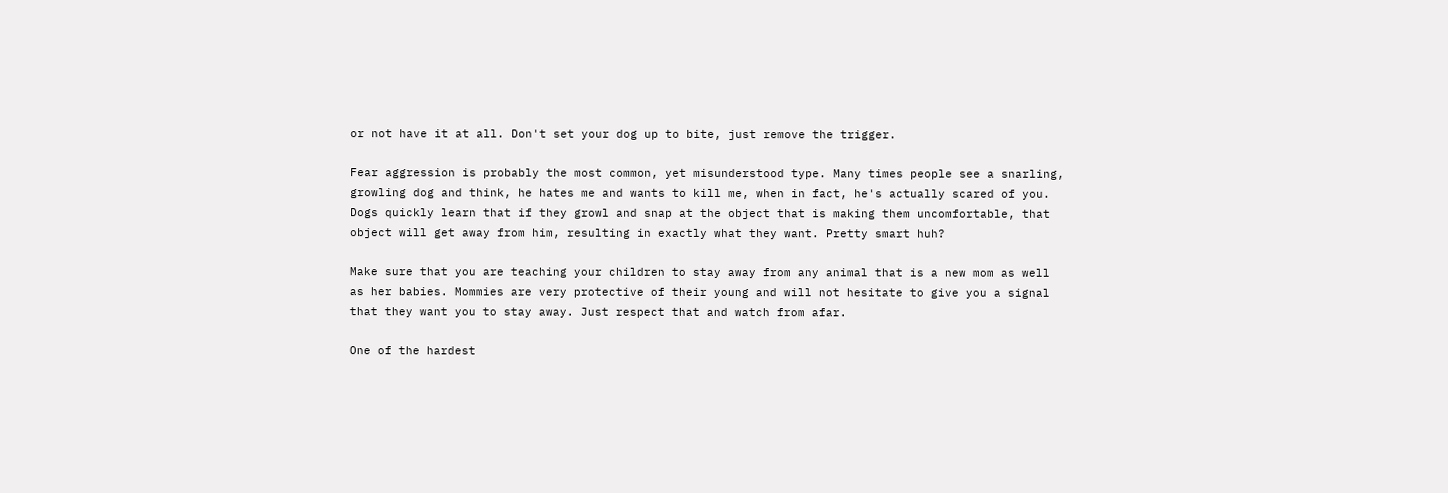or not have it at all. Don't set your dog up to bite, just remove the trigger.

Fear aggression is probably the most common, yet misunderstood type. Many times people see a snarling, growling dog and think, he hates me and wants to kill me, when in fact, he's actually scared of you. Dogs quickly learn that if they growl and snap at the object that is making them uncomfortable, that object will get away from him, resulting in exactly what they want. Pretty smart huh?

Make sure that you are teaching your children to stay away from any animal that is a new mom as well as her babies. Mommies are very protective of their young and will not hesitate to give you a signal that they want you to stay away. Just respect that and watch from afar.

One of the hardest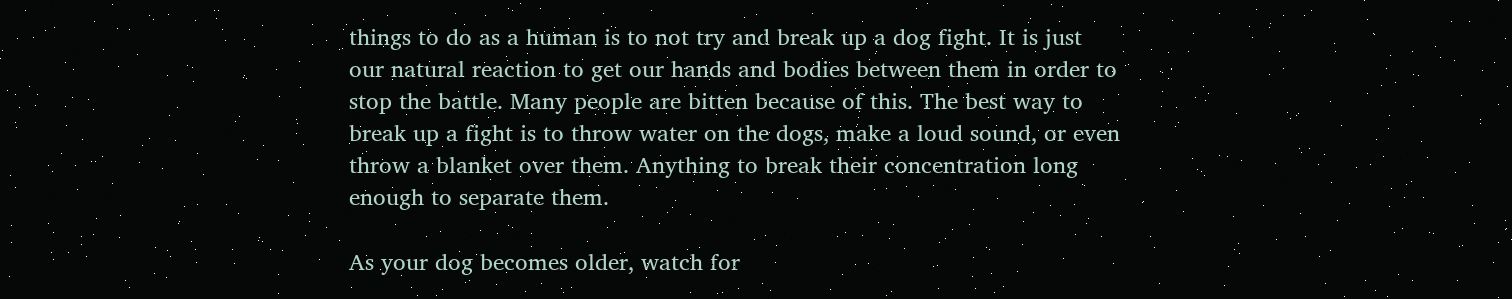things to do as a human is to not try and break up a dog fight. It is just our natural reaction to get our hands and bodies between them in order to stop the battle. Many people are bitten because of this. The best way to break up a fight is to throw water on the dogs, make a loud sound, or even throw a blanket over them. Anything to break their concentration long enough to separate them.

As your dog becomes older, watch for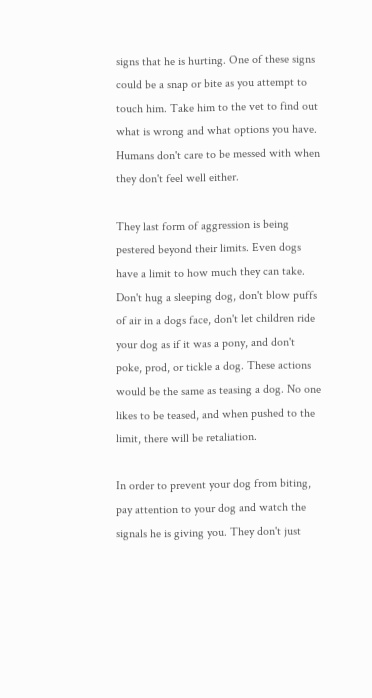signs that he is hurting. One of these signs could be a snap or bite as you attempt to touch him. Take him to the vet to find out what is wrong and what options you have. Humans don't care to be messed with when they don't feel well either.

They last form of aggression is being pestered beyond their limits. Even dogs have a limit to how much they can take. Don't hug a sleeping dog, don't blow puffs of air in a dogs face, don't let children ride your dog as if it was a pony, and don't poke, prod, or tickle a dog. These actions would be the same as teasing a dog. No one likes to be teased, and when pushed to the limit, there will be retaliation.

In order to prevent your dog from biting, pay attention to your dog and watch the signals he is giving you. They don't just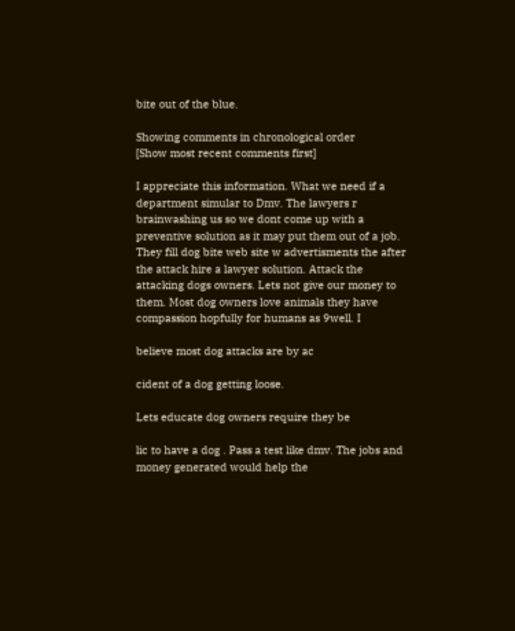bite out of the blue.

Showing comments in chronological order
[Show most recent comments first]

I appreciate this information. What we need if a department simular to Dmv. The lawyers r brainwashing us so we dont come up with a preventive solution as it may put them out of a job. They fill dog bite web site w advertisments the after the attack hire a lawyer solution. Attack the attacking dogs owners. Lets not give our money to them. Most dog owners love animals they have compassion hopfully for humans as 9well. I

believe most dog attacks are by ac

cident of a dog getting loose.

Lets educate dog owners require they be

lic to have a dog . Pass a test like dmv. The jobs and money generated would help the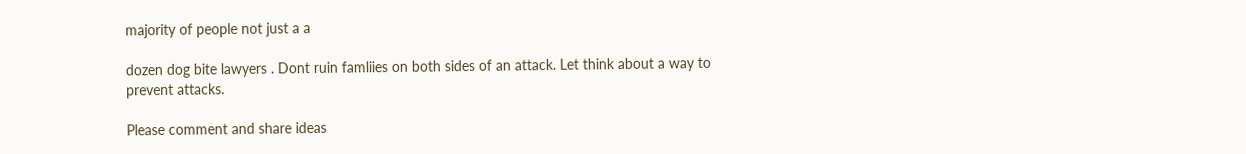majority of people not just a a

dozen dog bite lawyers . Dont ruin famliies on both sides of an attack. Let think about a way to prevent attacks.

Please comment and share ideas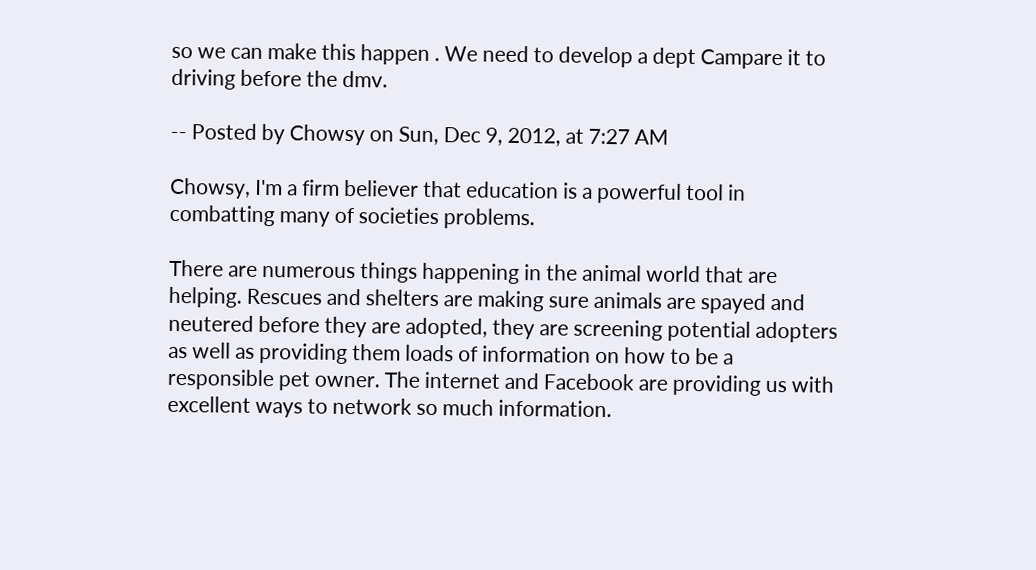so we can make this happen . We need to develop a dept Campare it to driving before the dmv.

-- Posted by Chowsy on Sun, Dec 9, 2012, at 7:27 AM

Chowsy, I'm a firm believer that education is a powerful tool in combatting many of societies problems.

There are numerous things happening in the animal world that are helping. Rescues and shelters are making sure animals are spayed and neutered before they are adopted, they are screening potential adopters as well as providing them loads of information on how to be a responsible pet owner. The internet and Facebook are providing us with excellent ways to network so much information.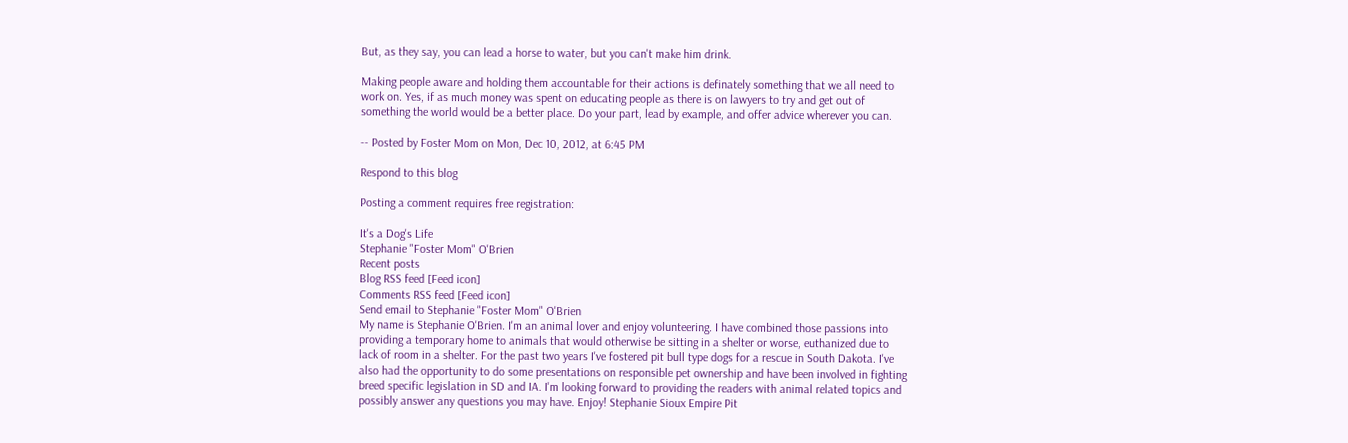But, as they say, you can lead a horse to water, but you can't make him drink.

Making people aware and holding them accountable for their actions is definately something that we all need to work on. Yes, if as much money was spent on educating people as there is on lawyers to try and get out of something the world would be a better place. Do your part, lead by example, and offer advice wherever you can.

-- Posted by Foster Mom on Mon, Dec 10, 2012, at 6:45 PM

Respond to this blog

Posting a comment requires free registration:

It's a Dog's Life
Stephanie "Foster Mom" O'Brien
Recent posts
Blog RSS feed [Feed icon]
Comments RSS feed [Feed icon]
Send email to Stephanie "Foster Mom" O'Brien
My name is Stephanie O'Brien. I'm an animal lover and enjoy volunteering. I have combined those passions into providing a temporary home to animals that would otherwise be sitting in a shelter or worse, euthanized due to lack of room in a shelter. For the past two years I've fostered pit bull type dogs for a rescue in South Dakota. I've also had the opportunity to do some presentations on responsible pet ownership and have been involved in fighting breed specific legislation in SD and IA. I'm looking forward to providing the readers with animal related topics and possibly answer any questions you may have. Enjoy! Stephanie Sioux Empire Pit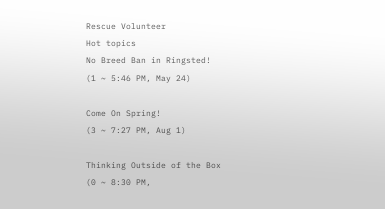Rescue Volunteer
Hot topics
No Breed Ban in Ringsted!
(1 ~ 5:46 PM, May 24)

Come On Spring!
(3 ~ 7:27 PM, Aug 1)

Thinking Outside of the Box
(0 ~ 8:30 PM,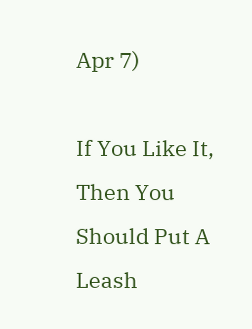Apr 7)

If You Like It, Then You Should Put A Leash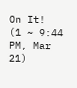On It!
(1 ~ 9:44 PM, Mar 21)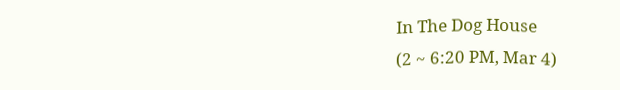In The Dog House
(2 ~ 6:20 PM, Mar 4)